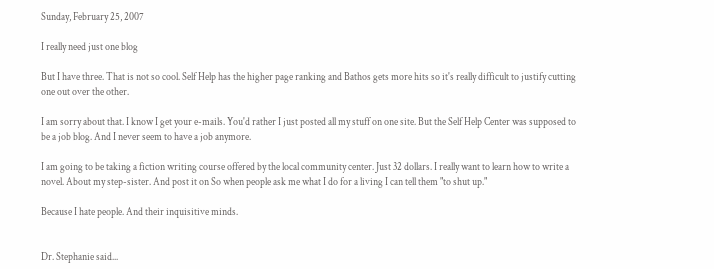Sunday, February 25, 2007

I really need just one blog

But I have three. That is not so cool. Self Help has the higher page ranking and Bathos gets more hits so it's really difficult to justify cutting one out over the other.

I am sorry about that. I know I get your e-mails. You'd rather I just posted all my stuff on one site. But the Self Help Center was supposed to be a job blog. And I never seem to have a job anymore.

I am going to be taking a fiction writing course offered by the local community center. Just 32 dollars. I really want to learn how to write a novel. About my step-sister. And post it on So when people ask me what I do for a living I can tell them "to shut up."

Because I hate people. And their inquisitive minds.


Dr. Stephanie said...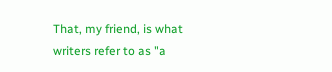That, my friend, is what writers refer to as "a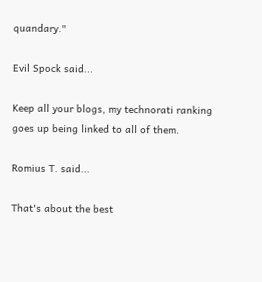quandary."

Evil Spock said...

Keep all your blogs, my technorati ranking goes up being linked to all of them.

Romius T. said...

That's about the best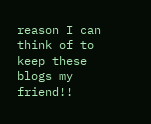reason I can think of to keep these blogs my friend!!